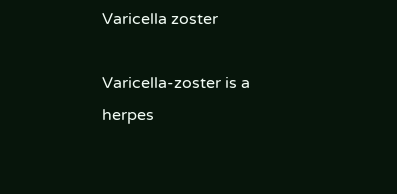Varicella zoster

Varicella-zoster is a herpes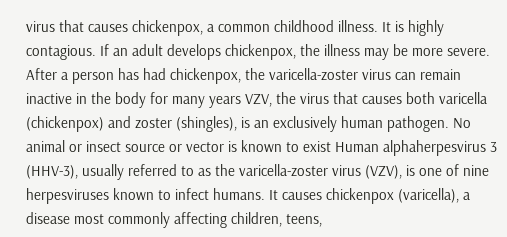virus that causes chickenpox, a common childhood illness. It is highly contagious. If an adult develops chickenpox, the illness may be more severe. After a person has had chickenpox, the varicella-zoster virus can remain inactive in the body for many years VZV, the virus that causes both varicella (chickenpox) and zoster (shingles), is an exclusively human pathogen. No animal or insect source or vector is known to exist Human alphaherpesvirus 3 (HHV-3), usually referred to as the varicella-zoster virus (VZV), is one of nine herpesviruses known to infect humans. It causes chickenpox (varicella), a disease most commonly affecting children, teens,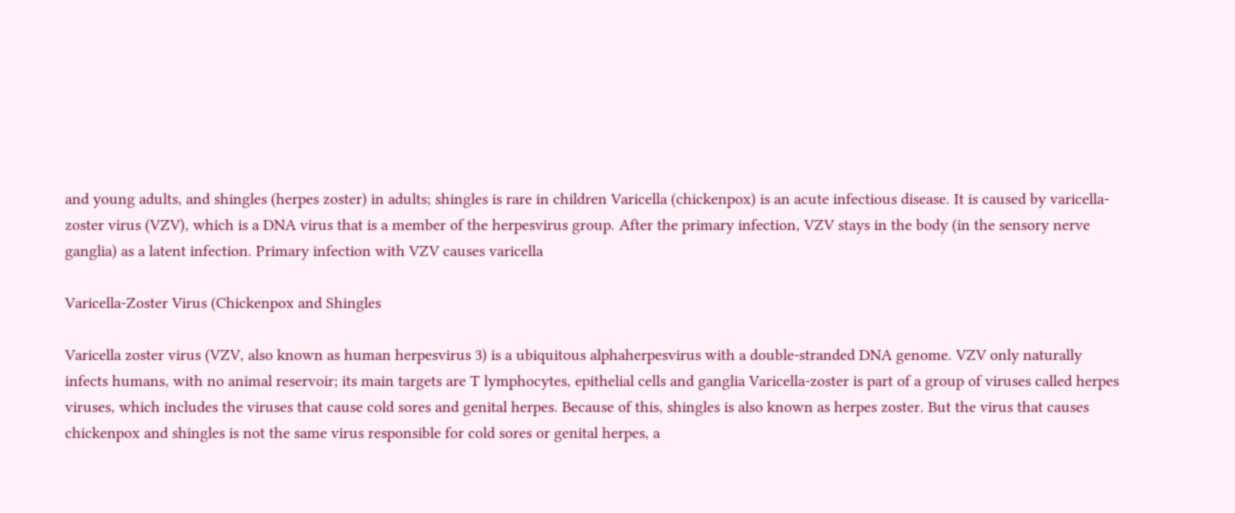and young adults, and shingles (herpes zoster) in adults; shingles is rare in children Varicella (chickenpox) is an acute infectious disease. It is caused by varicella-zoster virus (VZV), which is a DNA virus that is a member of the herpesvirus group. After the primary infection, VZV stays in the body (in the sensory nerve ganglia) as a latent infection. Primary infection with VZV causes varicella

Varicella-Zoster Virus (Chickenpox and Shingles

Varicella zoster virus (VZV, also known as human herpesvirus 3) is a ubiquitous alphaherpesvirus with a double-stranded DNA genome. VZV only naturally infects humans, with no animal reservoir; its main targets are T lymphocytes, epithelial cells and ganglia Varicella-zoster is part of a group of viruses called herpes viruses, which includes the viruses that cause cold sores and genital herpes. Because of this, shingles is also known as herpes zoster. But the virus that causes chickenpox and shingles is not the same virus responsible for cold sores or genital herpes, a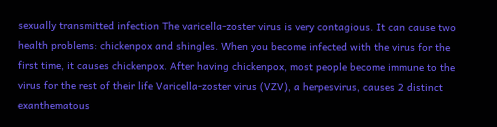sexually transmitted infection The varicella-zoster virus is very contagious. It can cause two health problems: chickenpox and shingles. When you become infected with the virus for the first time, it causes chickenpox. After having chickenpox, most people become immune to the virus for the rest of their life Varicella-zoster virus (VZV), a herpesvirus, causes 2 distinct exanthematous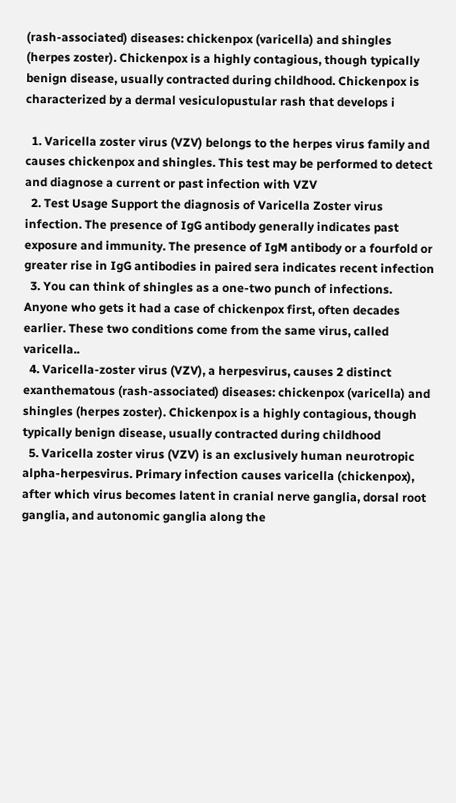(rash-associated) diseases: chickenpox (varicella) and shingles (herpes zoster). Chickenpox is a highly contagious, though typically benign disease, usually contracted during childhood. Chickenpox is characterized by a dermal vesiculopustular rash that develops i

  1. Varicella zoster virus (VZV) belongs to the herpes virus family and causes chickenpox and shingles. This test may be performed to detect and diagnose a current or past infection with VZV
  2. Test Usage Support the diagnosis of Varicella Zoster virus infection. The presence of IgG antibody generally indicates past exposure and immunity. The presence of IgM antibody or a fourfold or greater rise in IgG antibodies in paired sera indicates recent infection
  3. You can think of shingles as a one-two punch of infections. Anyone who gets it had a case of chickenpox first, often decades earlier. These two conditions come from the same virus, called varicella..
  4. Varicella-zoster virus (VZV), a herpesvirus, causes 2 distinct exanthematous (rash-associated) diseases: chickenpox (varicella) and shingles (herpes zoster). Chickenpox is a highly contagious, though typically benign disease, usually contracted during childhood
  5. Varicella zoster virus (VZV) is an exclusively human neurotropic alpha-herpesvirus. Primary infection causes varicella (chickenpox), after which virus becomes latent in cranial nerve ganglia, dorsal root ganglia, and autonomic ganglia along the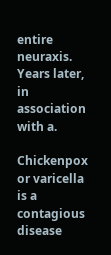entire neuraxis. Years later, in association with a.

Chickenpox or varicella is a contagious disease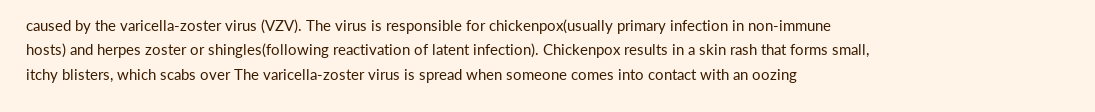caused by the varicella-zoster virus (VZV). The virus is responsible for chickenpox(usually primary infection in non-immune hosts) and herpes zoster or shingles(following reactivation of latent infection). Chickenpox results in a skin rash that forms small, itchy blisters, which scabs over The varicella-zoster virus is spread when someone comes into contact with an oozing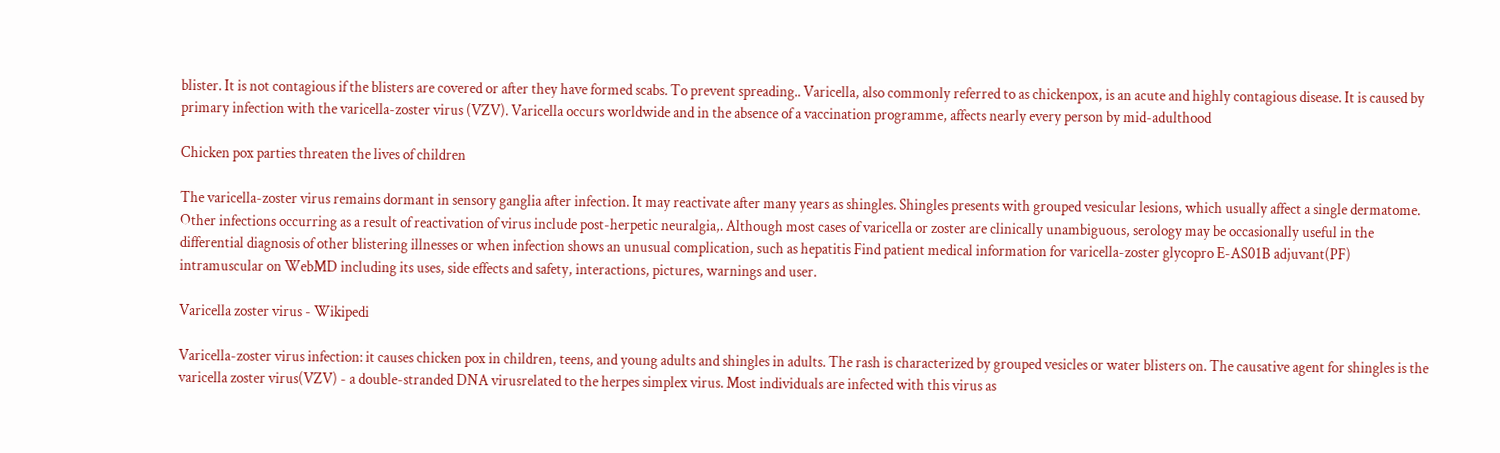blister. It is not contagious if the blisters are covered or after they have formed scabs. To prevent spreading.. Varicella, also commonly referred to as chickenpox, is an acute and highly contagious disease. It is caused by primary infection with the varicella-zoster virus (VZV). Varicella occurs worldwide and in the absence of a vaccination programme, affects nearly every person by mid-adulthood

Chicken pox parties threaten the lives of children

The varicella-zoster virus remains dormant in sensory ganglia after infection. It may reactivate after many years as shingles. Shingles presents with grouped vesicular lesions, which usually affect a single dermatome. Other infections occurring as a result of reactivation of virus include post-herpetic neuralgia,. Although most cases of varicella or zoster are clinically unambiguous, serology may be occasionally useful in the differential diagnosis of other blistering illnesses or when infection shows an unusual complication, such as hepatitis Find patient medical information for varicella-zoster glycopro E-AS01B adjuvant(PF) intramuscular on WebMD including its uses, side effects and safety, interactions, pictures, warnings and user.

Varicella zoster virus - Wikipedi

Varicella-zoster virus infection: it causes chicken pox in children, teens, and young adults and shingles in adults. The rash is characterized by grouped vesicles or water blisters on. The causative agent for shingles is the varicella zoster virus(VZV) - a double-stranded DNA virusrelated to the herpes simplex virus. Most individuals are infected with this virus as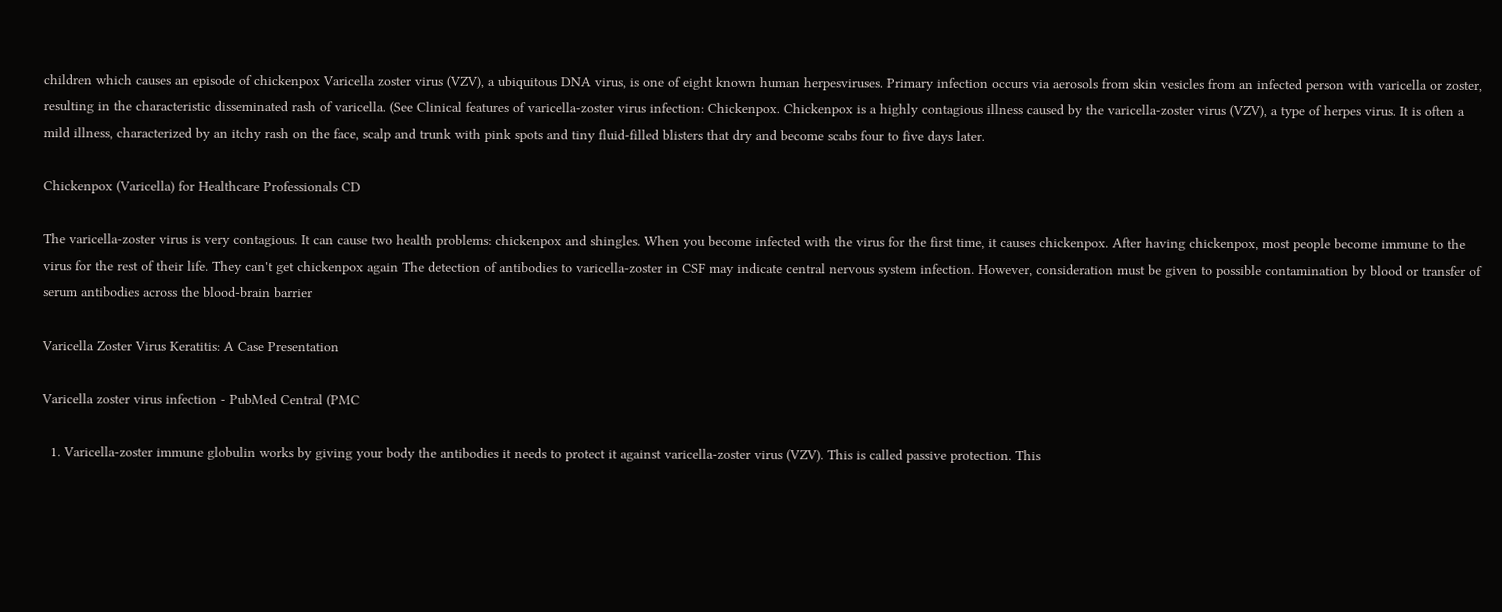children which causes an episode of chickenpox Varicella zoster virus (VZV), a ubiquitous DNA virus, is one of eight known human herpesviruses. Primary infection occurs via aerosols from skin vesicles from an infected person with varicella or zoster, resulting in the characteristic disseminated rash of varicella. (See Clinical features of varicella-zoster virus infection: Chickenpox. Chickenpox is a highly contagious illness caused by the varicella-zoster virus (VZV), a type of herpes virus. It is often a mild illness, characterized by an itchy rash on the face, scalp and trunk with pink spots and tiny fluid-filled blisters that dry and become scabs four to five days later.

Chickenpox (Varicella) for Healthcare Professionals CD

The varicella-zoster virus is very contagious. It can cause two health problems: chickenpox and shingles. When you become infected with the virus for the first time, it causes chickenpox. After having chickenpox, most people become immune to the virus for the rest of their life. They can't get chickenpox again The detection of antibodies to varicella-zoster in CSF may indicate central nervous system infection. However, consideration must be given to possible contamination by blood or transfer of serum antibodies across the blood-brain barrier

Varicella Zoster Virus Keratitis: A Case Presentation

Varicella zoster virus infection - PubMed Central (PMC

  1. Varicella-zoster immune globulin works by giving your body the antibodies it needs to protect it against varicella-zoster virus (VZV). This is called passive protection. This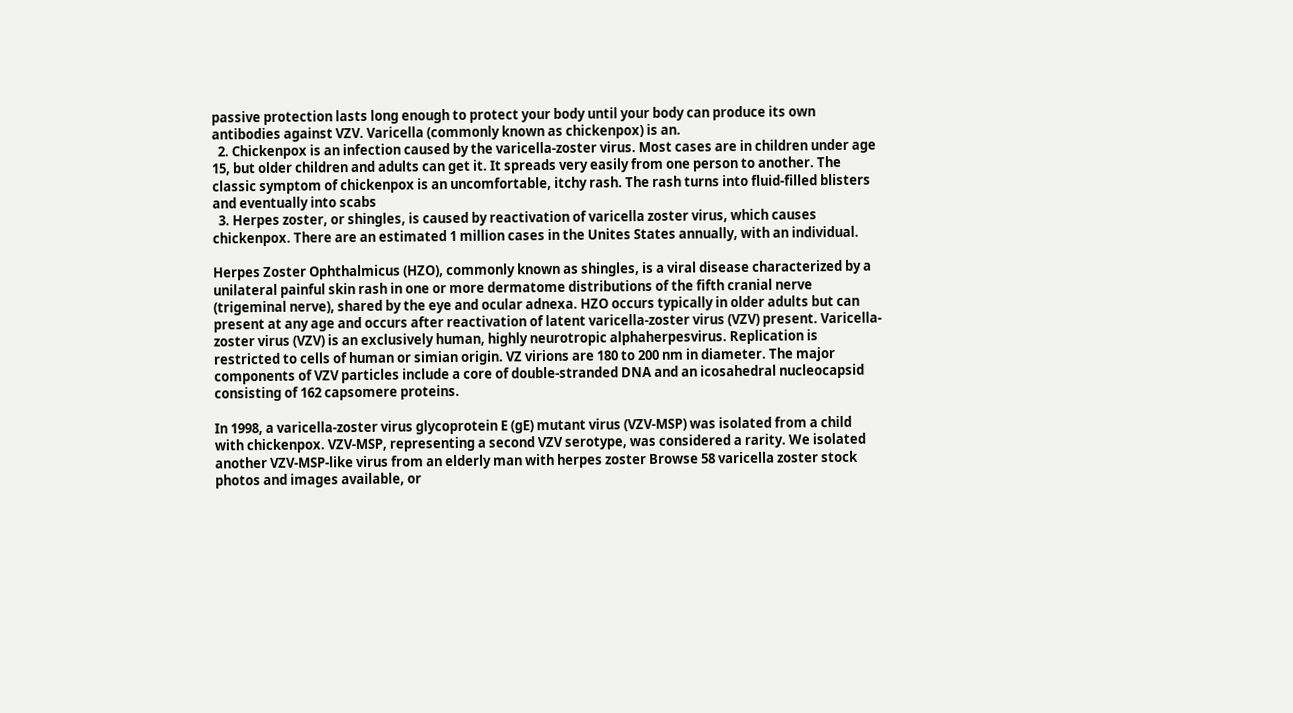passive protection lasts long enough to protect your body until your body can produce its own antibodies against VZV. Varicella (commonly known as chickenpox) is an.
  2. Chickenpox is an infection caused by the varicella-zoster virus. Most cases are in children under age 15, but older children and adults can get it. It spreads very easily from one person to another. The classic symptom of chickenpox is an uncomfortable, itchy rash. The rash turns into fluid-filled blisters and eventually into scabs
  3. Herpes zoster, or shingles, is caused by reactivation of varicella zoster virus, which causes chickenpox. There are an estimated 1 million cases in the Unites States annually, with an individual.

Herpes Zoster Ophthalmicus (HZO), commonly known as shingles, is a viral disease characterized by a unilateral painful skin rash in one or more dermatome distributions of the fifth cranial nerve (trigeminal nerve), shared by the eye and ocular adnexa. HZO occurs typically in older adults but can present at any age and occurs after reactivation of latent varicella-zoster virus (VZV) present. Varicella-zoster virus (VZV) is an exclusively human, highly neurotropic alphaherpesvirus. Replication is restricted to cells of human or simian origin. VZ virions are 180 to 200 nm in diameter. The major components of VZV particles include a core of double-stranded DNA and an icosahedral nucleocapsid consisting of 162 capsomere proteins.

In 1998, a varicella-zoster virus glycoprotein E (gE) mutant virus (VZV-MSP) was isolated from a child with chickenpox. VZV-MSP, representing a second VZV serotype, was considered a rarity. We isolated another VZV-MSP-like virus from an elderly man with herpes zoster Browse 58 varicella zoster stock photos and images available, or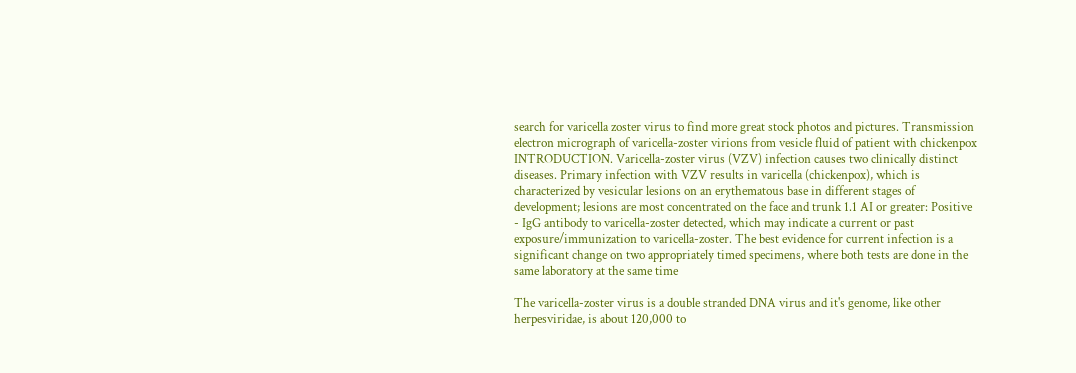search for varicella zoster virus to find more great stock photos and pictures. Transmission electron micrograph of varicella-zoster virions from vesicle fluid of patient with chickenpox INTRODUCTION. Varicella-zoster virus (VZV) infection causes two clinically distinct diseases. Primary infection with VZV results in varicella (chickenpox), which is characterized by vesicular lesions on an erythematous base in different stages of development; lesions are most concentrated on the face and trunk 1.1 AI or greater: Positive - IgG antibody to varicella-zoster detected, which may indicate a current or past exposure/immunization to varicella-zoster. The best evidence for current infection is a significant change on two appropriately timed specimens, where both tests are done in the same laboratory at the same time

The varicella-zoster virus is a double stranded DNA virus and it's genome, like other herpesviridae, is about 120,000 to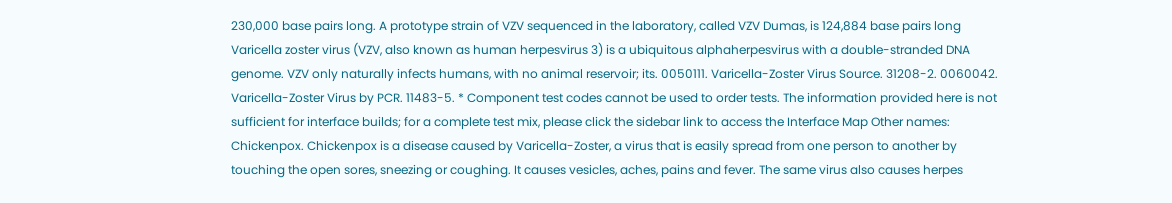230,000 base pairs long. A prototype strain of VZV sequenced in the laboratory, called VZV Dumas, is 124,884 base pairs long Varicella zoster virus (VZV, also known as human herpesvirus 3) is a ubiquitous alphaherpesvirus with a double-stranded DNA genome. VZV only naturally infects humans, with no animal reservoir; its. 0050111. Varicella-Zoster Virus Source. 31208-2. 0060042. Varicella-Zoster Virus by PCR. 11483-5. * Component test codes cannot be used to order tests. The information provided here is not sufficient for interface builds; for a complete test mix, please click the sidebar link to access the Interface Map Other names: Chickenpox. Chickenpox is a disease caused by Varicella-Zoster, a virus that is easily spread from one person to another by touching the open sores, sneezing or coughing. It causes vesicles, aches, pains and fever. The same virus also causes herpes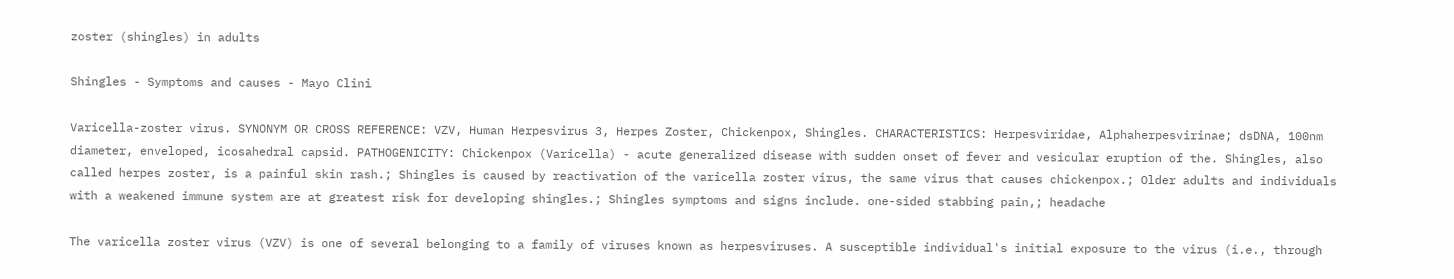zoster (shingles) in adults

Shingles - Symptoms and causes - Mayo Clini

Varicella-zoster virus. SYNONYM OR CROSS REFERENCE: VZV, Human Herpesvirus 3, Herpes Zoster, Chickenpox, Shingles. CHARACTERISTICS: Herpesviridae, Alphaherpesvirinae; dsDNA, 100nm diameter, enveloped, icosahedral capsid. PATHOGENICITY: Chickenpox (Varicella) - acute generalized disease with sudden onset of fever and vesicular eruption of the. Shingles, also called herpes zoster, is a painful skin rash.; Shingles is caused by reactivation of the varicella zoster virus, the same virus that causes chickenpox.; Older adults and individuals with a weakened immune system are at greatest risk for developing shingles.; Shingles symptoms and signs include. one-sided stabbing pain,; headache

The varicella zoster virus (VZV) is one of several belonging to a family of viruses known as herpesviruses. A susceptible individual's initial exposure to the virus (i.e., through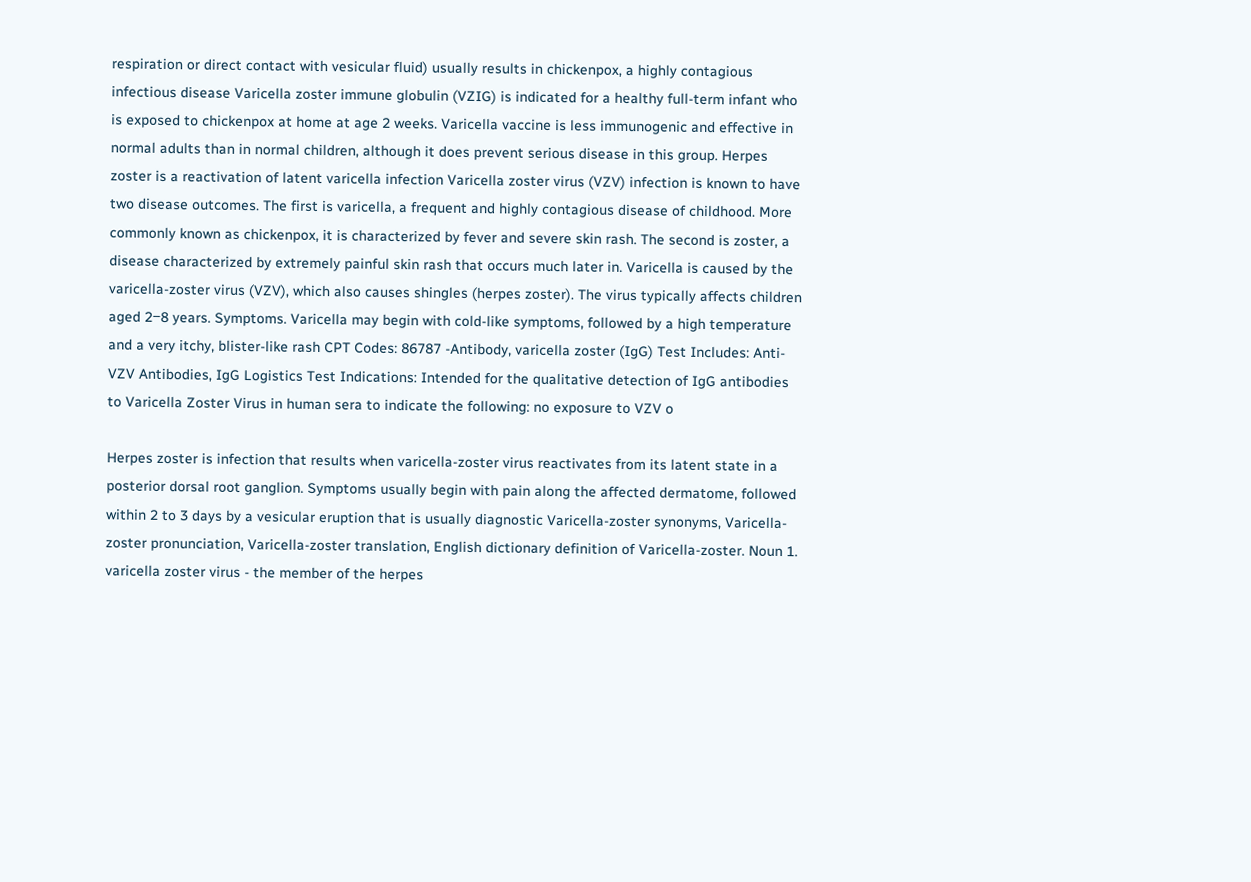respiration or direct contact with vesicular fluid) usually results in chickenpox, a highly contagious infectious disease Varicella zoster immune globulin (VZIG) is indicated for a healthy full-term infant who is exposed to chickenpox at home at age 2 weeks. Varicella vaccine is less immunogenic and effective in normal adults than in normal children, although it does prevent serious disease in this group. Herpes zoster is a reactivation of latent varicella infection Varicella zoster virus (VZV) infection is known to have two disease outcomes. The first is varicella, a frequent and highly contagious disease of childhood. More commonly known as chickenpox, it is characterized by fever and severe skin rash. The second is zoster, a disease characterized by extremely painful skin rash that occurs much later in. Varicella is caused by the varicella-zoster virus (VZV), which also causes shingles (herpes zoster). The virus typically affects children aged 2‒8 years. Symptoms. Varicella may begin with cold-like symptoms, followed by a high temperature and a very itchy, blister-like rash CPT Codes: 86787 -Antibody, varicella zoster (IgG) Test Includes: Anti-VZV Antibodies, IgG Logistics Test Indications: Intended for the qualitative detection of IgG antibodies to Varicella Zoster Virus in human sera to indicate the following: no exposure to VZV o

Herpes zoster is infection that results when varicella-zoster virus reactivates from its latent state in a posterior dorsal root ganglion. Symptoms usually begin with pain along the affected dermatome, followed within 2 to 3 days by a vesicular eruption that is usually diagnostic Varicella-zoster synonyms, Varicella-zoster pronunciation, Varicella-zoster translation, English dictionary definition of Varicella-zoster. Noun 1. varicella zoster virus - the member of the herpes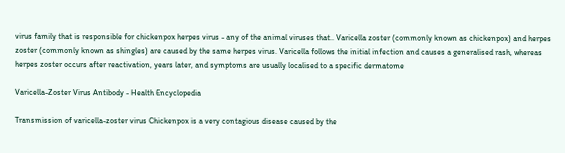virus family that is responsible for chickenpox herpes virus - any of the animal viruses that.. Varicella zoster (commonly known as chickenpox) and herpes zoster (commonly known as shingles) are caused by the same herpes virus. Varicella follows the initial infection and causes a generalised rash, whereas herpes zoster occurs after reactivation, years later, and symptoms are usually localised to a specific dermatome

Varicella-Zoster Virus Antibody - Health Encyclopedia

Transmission of varicella-zoster virus Chickenpox is a very contagious disease caused by the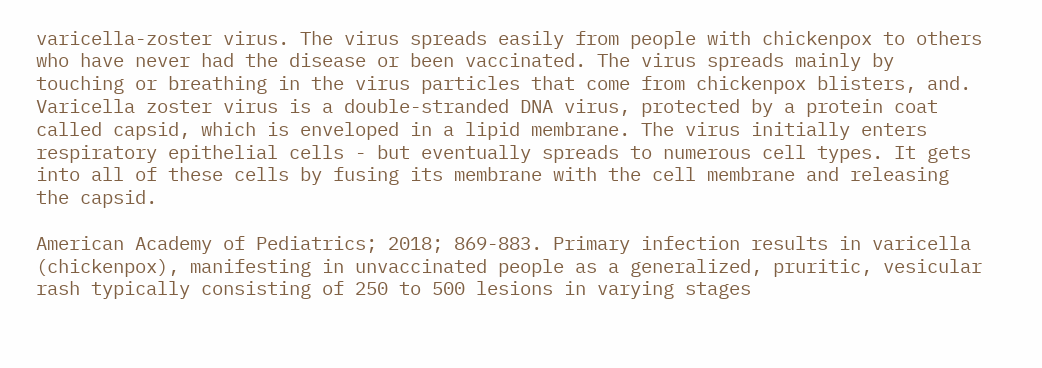varicella-zoster virus. The virus spreads easily from people with chickenpox to others who have never had the disease or been vaccinated. The virus spreads mainly by touching or breathing in the virus particles that come from chickenpox blisters, and. Varicella zoster virus is a double-stranded DNA virus, protected by a protein coat called capsid, which is enveloped in a lipid membrane. The virus initially enters respiratory epithelial cells - but eventually spreads to numerous cell types. It gets into all of these cells by fusing its membrane with the cell membrane and releasing the capsid.

American Academy of Pediatrics; 2018; 869-883. Primary infection results in varicella (chickenpox), manifesting in unvaccinated people as a generalized, pruritic, vesicular rash typically consisting of 250 to 500 lesions in varying stages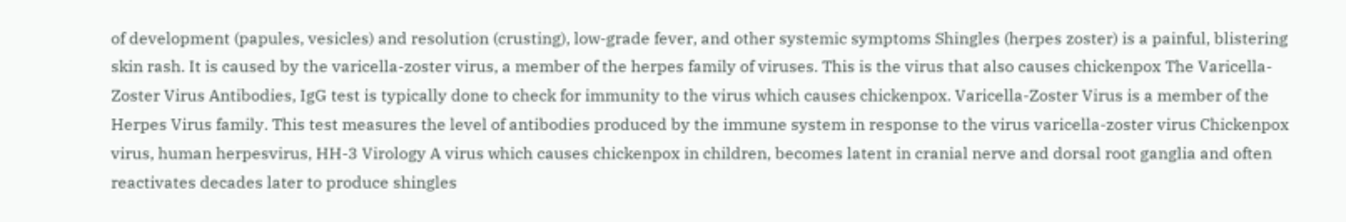of development (papules, vesicles) and resolution (crusting), low-grade fever, and other systemic symptoms Shingles (herpes zoster) is a painful, blistering skin rash. It is caused by the varicella-zoster virus, a member of the herpes family of viruses. This is the virus that also causes chickenpox The Varicella-Zoster Virus Antibodies, IgG test is typically done to check for immunity to the virus which causes chickenpox. Varicella-Zoster Virus is a member of the Herpes Virus family. This test measures the level of antibodies produced by the immune system in response to the virus varicella-zoster virus Chickenpox virus, human herpesvirus, HH-3 Virology A virus which causes chickenpox in children, becomes latent in cranial nerve and dorsal root ganglia and often reactivates decades later to produce shingles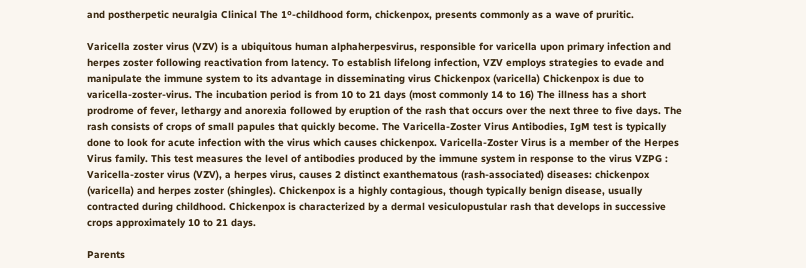and postherpetic neuralgia Clinical The 1º-childhood form, chickenpox, presents commonly as a wave of pruritic.

Varicella zoster virus (VZV) is a ubiquitous human alphaherpesvirus, responsible for varicella upon primary infection and herpes zoster following reactivation from latency. To establish lifelong infection, VZV employs strategies to evade and manipulate the immune system to its advantage in disseminating virus Chickenpox (varicella) Chickenpox is due to varicella-zoster-virus. The incubation period is from 10 to 21 days (most commonly 14 to 16) The illness has a short prodrome of fever, lethargy and anorexia followed by eruption of the rash that occurs over the next three to five days. The rash consists of crops of small papules that quickly become. The Varicella-Zoster Virus Antibodies, IgM test is typically done to look for acute infection with the virus which causes chickenpox. Varicella-Zoster Virus is a member of the Herpes Virus family. This test measures the level of antibodies produced by the immune system in response to the virus VZPG : Varicella-zoster virus (VZV), a herpes virus, causes 2 distinct exanthematous (rash-associated) diseases: chickenpox (varicella) and herpes zoster (shingles). Chickenpox is a highly contagious, though typically benign disease, usually contracted during childhood. Chickenpox is characterized by a dermal vesiculopustular rash that develops in successive crops approximately 10 to 21 days.

Parents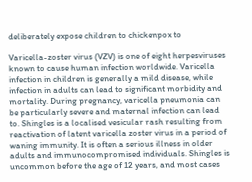deliberately expose children to chickenpox to

Varicella-zoster virus (VZV) is one of eight herpesviruses known to cause human infection worldwide. Varicella infection in children is generally a mild disease, while infection in adults can lead to significant morbidity and mortality. During pregnancy, varicella pneumonia can be particularly severe and maternal infection can lead to. Shingles is a localised vesicular rash resulting from reactivation of latent varicella zoster virus in a period of waning immunity. It is often a serious illness in older adults and immunocompromised individuals. Shingles is uncommon before the age of 12 years, and most cases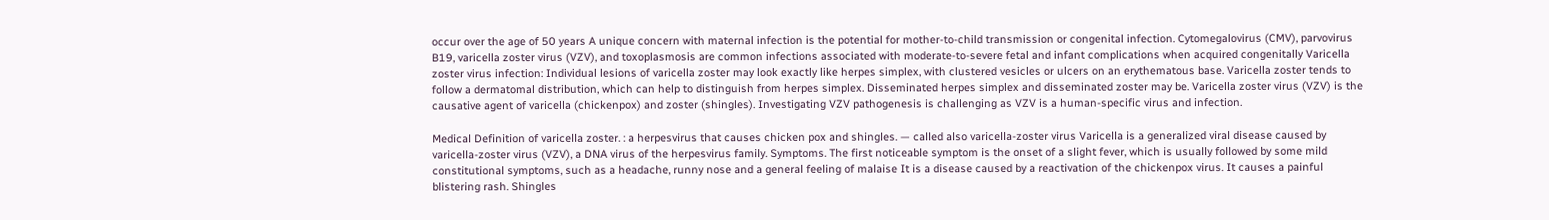occur over the age of 50 years A unique concern with maternal infection is the potential for mother-to-child transmission or congenital infection. Cytomegalovirus (CMV), parvovirus B19, varicella zoster virus (VZV), and toxoplasmosis are common infections associated with moderate-to-severe fetal and infant complications when acquired congenitally Varicella zoster virus infection: Individual lesions of varicella zoster may look exactly like herpes simplex, with clustered vesicles or ulcers on an erythematous base. Varicella zoster tends to follow a dermatomal distribution, which can help to distinguish from herpes simplex. Disseminated herpes simplex and disseminated zoster may be. Varicella zoster virus (VZV) is the causative agent of varicella (chickenpox) and zoster (shingles). Investigating VZV pathogenesis is challenging as VZV is a human-specific virus and infection.

Medical Definition of varicella zoster. : a herpesvirus that causes chicken pox and shingles. — called also varicella-zoster virus Varicella is a generalized viral disease caused by varicella-zoster virus (VZV), a DNA virus of the herpesvirus family. Symptoms. The first noticeable symptom is the onset of a slight fever, which is usually followed by some mild constitutional symptoms, such as a headache, runny nose and a general feeling of malaise It is a disease caused by a reactivation of the chickenpox virus. It causes a painful blistering rash. Shingles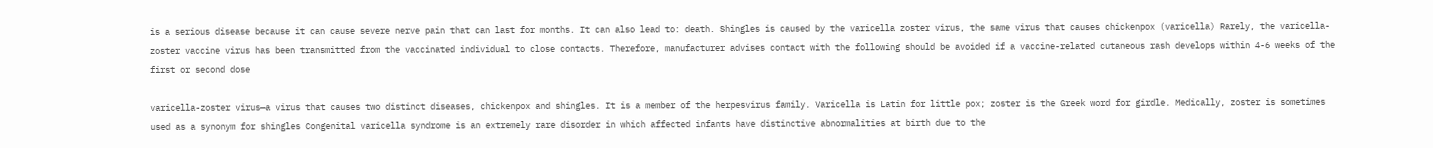is a serious disease because it can cause severe nerve pain that can last for months. It can also lead to: death. Shingles is caused by the varicella zoster virus, the same virus that causes chickenpox (varicella) Rarely, the varicella-zoster vaccine virus has been transmitted from the vaccinated individual to close contacts. Therefore, manufacturer advises contact with the following should be avoided if a vaccine-related cutaneous rash develops within 4-6 weeks of the first or second dose

varicella-zoster virus—a virus that causes two distinct diseases, chickenpox and shingles. It is a member of the herpesvirus family. Varicella is Latin for little pox; zoster is the Greek word for girdle. Medically, zoster is sometimes used as a synonym for shingles Congenital varicella syndrome is an extremely rare disorder in which affected infants have distinctive abnormalities at birth due to the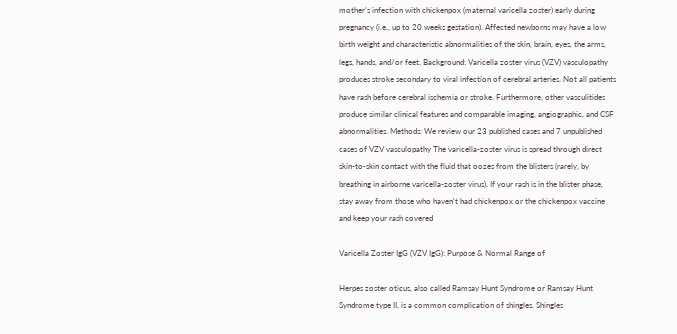mother's infection with chickenpox (maternal varicella zoster) early during pregnancy (i.e., up to 20 weeks gestation). Affected newborns may have a low birth weight and characteristic abnormalities of the skin, brain, eyes, the arms, legs, hands, and/or feet. Background: Varicella zoster virus (VZV) vasculopathy produces stroke secondary to viral infection of cerebral arteries. Not all patients have rash before cerebral ischemia or stroke. Furthermore, other vasculitides produce similar clinical features and comparable imaging, angiographic, and CSF abnormalities. Methods: We review our 23 published cases and 7 unpublished cases of VZV vasculopathy The varicella-zoster virus is spread through direct skin-to-skin contact with the fluid that oozes from the blisters (rarely, by breathing in airborne varicella-zoster virus). If your rash is in the blister phase, stay away from those who haven't had chickenpox or the chickenpox vaccine and keep your rash covered

Varicella Zoster IgG (VZV IgG): Purpose & Normal Range of

Herpes zoster oticus, also called Ramsay Hunt Syndrome or Ramsay Hunt Syndrome type II, is a common complication of shingles. Shingles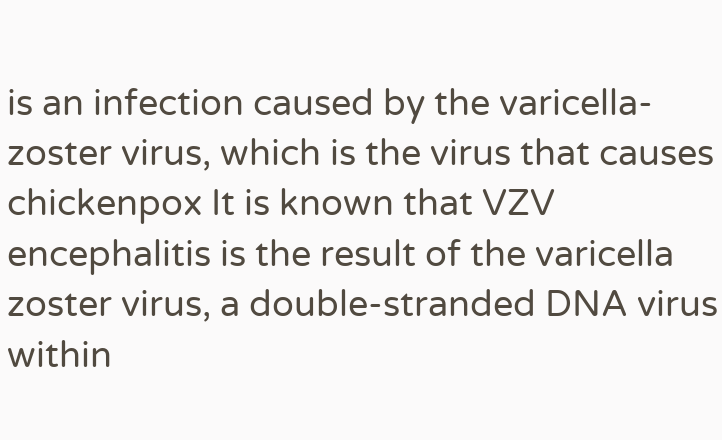is an infection caused by the varicella-zoster virus, which is the virus that causes chickenpox It is known that VZV encephalitis is the result of the varicella zoster virus, a double-stranded DNA virus within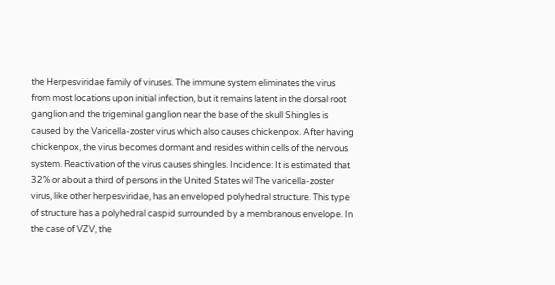the Herpesviridae family of viruses. The immune system eliminates the virus from most locations upon initial infection, but it remains latent in the dorsal root ganglion and the trigeminal ganglion near the base of the skull Shingles is caused by the Varicella-zoster virus which also causes chickenpox. After having chickenpox, the virus becomes dormant and resides within cells of the nervous system. Reactivation of the virus causes shingles. Incidence: It is estimated that 32% or about a third of persons in the United States wil The varicella-zoster virus, like other herpesviridae, has an enveloped polyhedral structure. This type of structure has a polyhedral caspid surrounded by a membranous envelope. In the case of VZV, the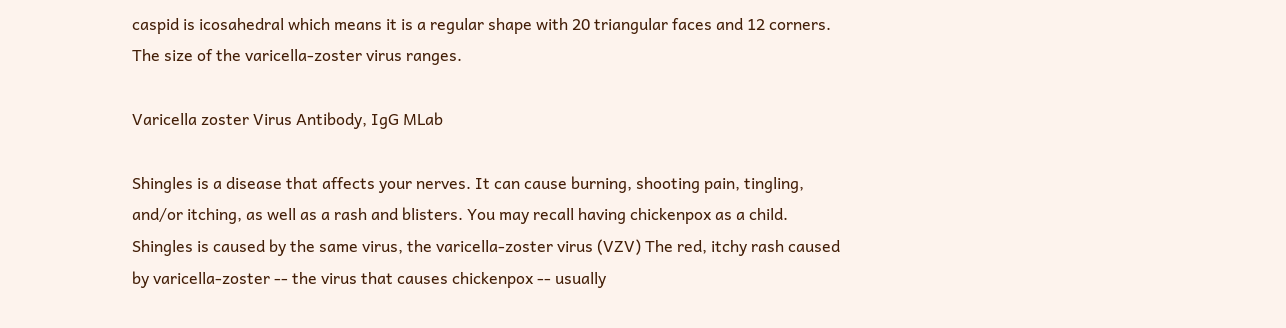caspid is icosahedral which means it is a regular shape with 20 triangular faces and 12 corners. The size of the varicella-zoster virus ranges.

Varicella zoster Virus Antibody, IgG MLab

Shingles is a disease that affects your nerves. It can cause burning, shooting pain, tingling, and/or itching, as well as a rash and blisters. You may recall having chickenpox as a child. Shingles is caused by the same virus, the varicella-zoster virus (VZV) The red, itchy rash caused by varicella-zoster -- the virus that causes chickenpox -- usually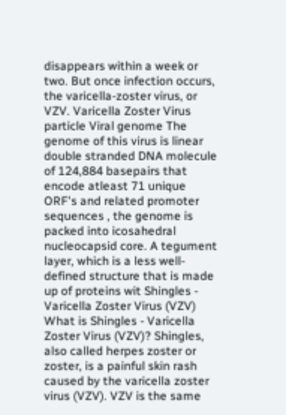disappears within a week or two. But once infection occurs, the varicella-zoster virus, or VZV. Varicella Zoster Virus particle Viral genome The genome of this virus is linear double stranded DNA molecule of 124,884 basepairs that encode atleast 71 unique ORF's and related promoter sequences , the genome is packed into icosahedral nucleocapsid core. A tegument layer, which is a less well-defined structure that is made up of proteins wit Shingles - Varicella Zoster Virus (VZV) What is Shingles - Varicella Zoster Virus (VZV)? Shingles, also called herpes zoster or zoster, is a painful skin rash caused by the varicella zoster virus (VZV). VZV is the same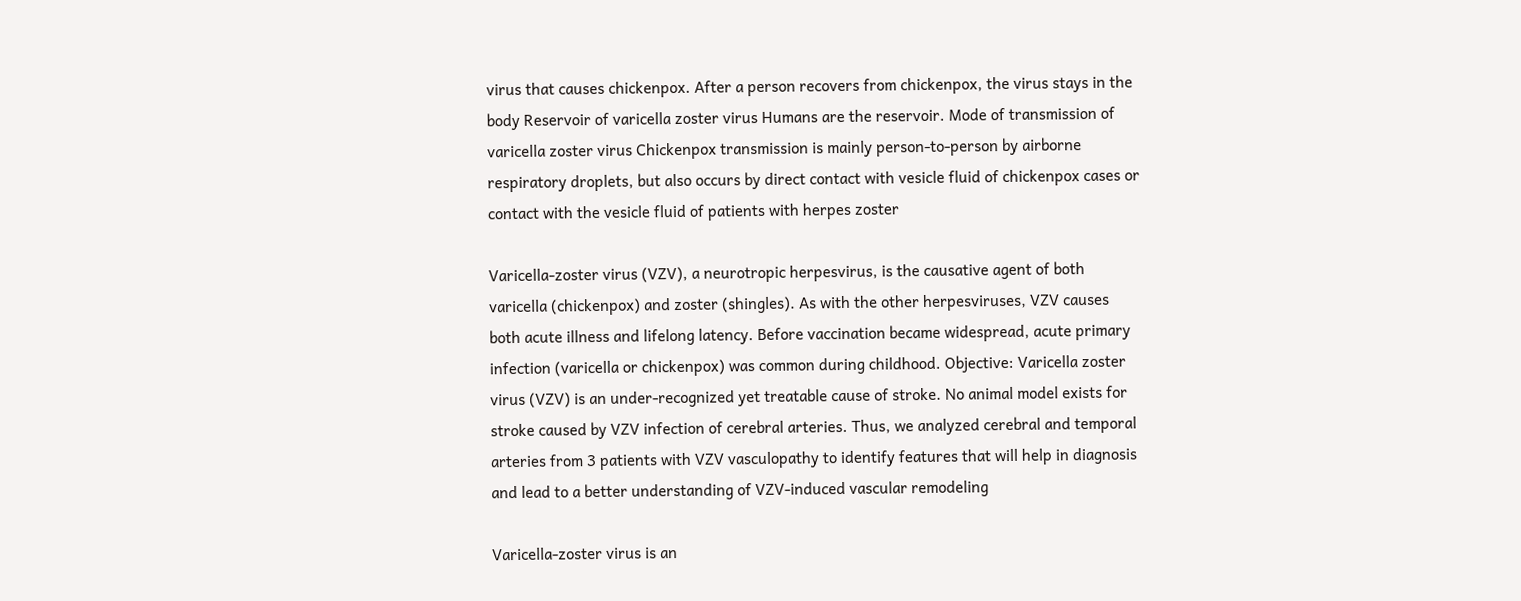virus that causes chickenpox. After a person recovers from chickenpox, the virus stays in the body Reservoir of varicella zoster virus Humans are the reservoir. Mode of transmission of varicella zoster virus Chickenpox transmission is mainly person-to-person by airborne respiratory droplets, but also occurs by direct contact with vesicle fluid of chickenpox cases or contact with the vesicle fluid of patients with herpes zoster

Varicella-zoster virus (VZV), a neurotropic herpesvirus, is the causative agent of both varicella (chickenpox) and zoster (shingles). As with the other herpesviruses, VZV causes both acute illness and lifelong latency. Before vaccination became widespread, acute primary infection (varicella or chickenpox) was common during childhood. Objective: Varicella zoster virus (VZV) is an under-recognized yet treatable cause of stroke. No animal model exists for stroke caused by VZV infection of cerebral arteries. Thus, we analyzed cerebral and temporal arteries from 3 patients with VZV vasculopathy to identify features that will help in diagnosis and lead to a better understanding of VZV-induced vascular remodeling

Varicella-zoster virus is an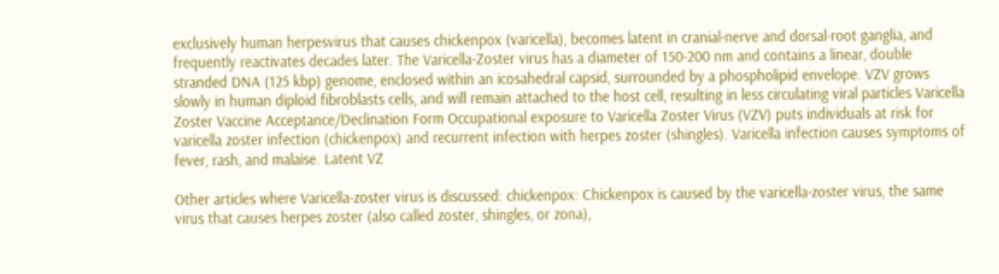exclusively human herpesvirus that causes chickenpox (varicella), becomes latent in cranial-nerve and dorsal-root ganglia, and frequently reactivates decades later. The Varicella-Zoster virus has a diameter of 150-200 nm and contains a linear, double stranded DNA (125 kbp) genome, enclosed within an icosahedral capsid, surrounded by a phospholipid envelope. VZV grows slowly in human diploid fibroblasts cells, and will remain attached to the host cell, resulting in less circulating viral particles Varicella Zoster Vaccine Acceptance/Declination Form Occupational exposure to Varicella Zoster Virus (VZV) puts individuals at risk for varicella zoster infection (chickenpox) and recurrent infection with herpes zoster (shingles). Varicella infection causes symptoms of fever, rash, and malaise. Latent VZ

Other articles where Varicella-zoster virus is discussed: chickenpox: Chickenpox is caused by the varicella-zoster virus, the same virus that causes herpes zoster (also called zoster, shingles, or zona),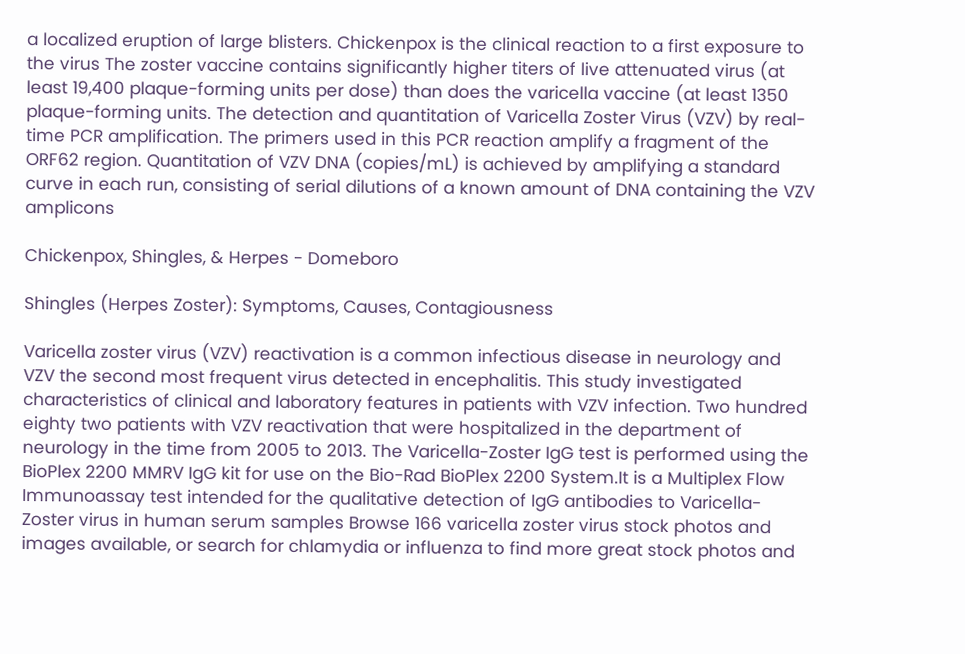a localized eruption of large blisters. Chickenpox is the clinical reaction to a first exposure to the virus The zoster vaccine contains significantly higher titers of live attenuated virus (at least 19,400 plaque-forming units per dose) than does the varicella vaccine (at least 1350 plaque-forming units. The detection and quantitation of Varicella Zoster Virus (VZV) by real-time PCR amplification. The primers used in this PCR reaction amplify a fragment of the ORF62 region. Quantitation of VZV DNA (copies/mL) is achieved by amplifying a standard curve in each run, consisting of serial dilutions of a known amount of DNA containing the VZV amplicons

Chickenpox, Shingles, & Herpes - Domeboro

Shingles (Herpes Zoster): Symptoms, Causes, Contagiousness

Varicella zoster virus (VZV) reactivation is a common infectious disease in neurology and VZV the second most frequent virus detected in encephalitis. This study investigated characteristics of clinical and laboratory features in patients with VZV infection. Two hundred eighty two patients with VZV reactivation that were hospitalized in the department of neurology in the time from 2005 to 2013. The Varicella-Zoster IgG test is performed using the BioPlex 2200 MMRV IgG kit for use on the Bio-Rad BioPlex 2200 System.It is a Multiplex Flow Immunoassay test intended for the qualitative detection of IgG antibodies to Varicella-Zoster virus in human serum samples Browse 166 varicella zoster virus stock photos and images available, or search for chlamydia or influenza to find more great stock photos and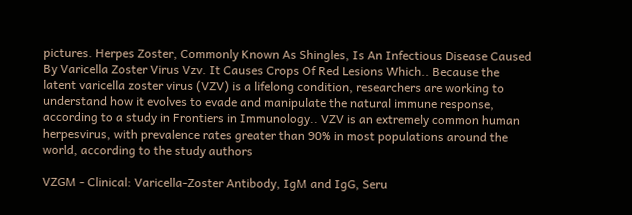pictures. Herpes Zoster, Commonly Known As Shingles, Is An Infectious Disease Caused By Varicella Zoster Virus Vzv. It Causes Crops Of Red Lesions Which.. Because the latent varicella zoster virus (VZV) is a lifelong condition, researchers are working to understand how it evolves to evade and manipulate the natural immune response, according to a study in Frontiers in Immunology.. VZV is an extremely common human herpesvirus, with prevalence rates greater than 90% in most populations around the world, according to the study authors

VZGM - Clinical: Varicella-Zoster Antibody, IgM and IgG, Seru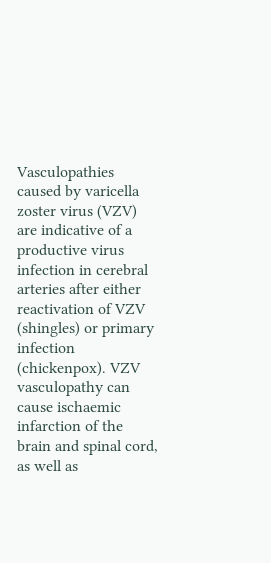Vasculopathies caused by varicella zoster virus (VZV) are indicative of a productive virus infection in cerebral arteries after either reactivation of VZV (shingles) or primary infection (chickenpox). VZV vasculopathy can cause ischaemic infarction of the brain and spinal cord, as well as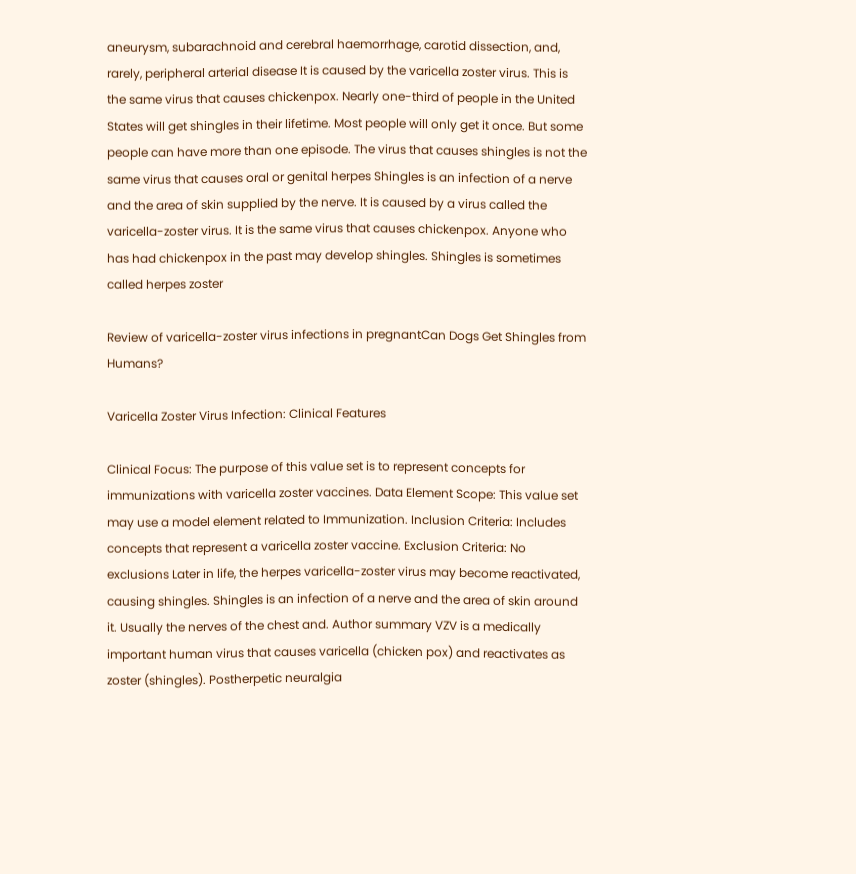aneurysm, subarachnoid and cerebral haemorrhage, carotid dissection, and, rarely, peripheral arterial disease It is caused by the varicella zoster virus. This is the same virus that causes chickenpox. Nearly one-third of people in the United States will get shingles in their lifetime. Most people will only get it once. But some people can have more than one episode. The virus that causes shingles is not the same virus that causes oral or genital herpes Shingles is an infection of a nerve and the area of skin supplied by the nerve. It is caused by a virus called the varicella-zoster virus. It is the same virus that causes chickenpox. Anyone who has had chickenpox in the past may develop shingles. Shingles is sometimes called herpes zoster

Review of varicella-zoster virus infections in pregnantCan Dogs Get Shingles from Humans?

Varicella Zoster Virus Infection: Clinical Features

Clinical Focus: The purpose of this value set is to represent concepts for immunizations with varicella zoster vaccines. Data Element Scope: This value set may use a model element related to Immunization. Inclusion Criteria: Includes concepts that represent a varicella zoster vaccine. Exclusion Criteria: No exclusions Later in life, the herpes varicella-zoster virus may become reactivated, causing shingles. Shingles is an infection of a nerve and the area of skin around it. Usually the nerves of the chest and. Author summary VZV is a medically important human virus that causes varicella (chicken pox) and reactivates as zoster (shingles). Postherpetic neuralgia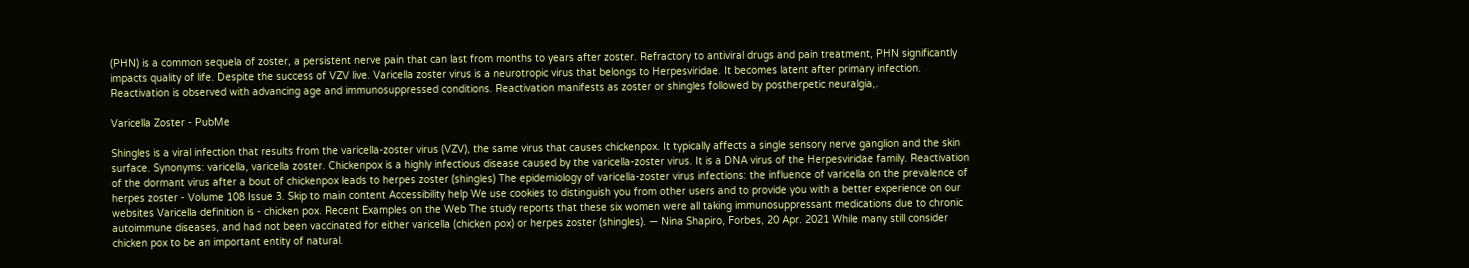(PHN) is a common sequela of zoster, a persistent nerve pain that can last from months to years after zoster. Refractory to antiviral drugs and pain treatment, PHN significantly impacts quality of life. Despite the success of VZV live. Varicella zoster virus is a neurotropic virus that belongs to Herpesviridae. It becomes latent after primary infection. Reactivation is observed with advancing age and immunosuppressed conditions. Reactivation manifests as zoster or shingles followed by postherpetic neuralgia,.

Varicella Zoster - PubMe

Shingles is a viral infection that results from the varicella-zoster virus (VZV), the same virus that causes chickenpox. It typically affects a single sensory nerve ganglion and the skin surface. Synonyms: varicella, varicella zoster. Chickenpox is a highly infectious disease caused by the varicella-zoster virus. It is a DNA virus of the Herpesviridae family. Reactivation of the dormant virus after a bout of chickenpox leads to herpes zoster (shingles) The epidemiology of varicella-zoster virus infections: the influence of varicella on the prevalence of herpes zoster - Volume 108 Issue 3. Skip to main content Accessibility help We use cookies to distinguish you from other users and to provide you with a better experience on our websites Varicella definition is - chicken pox. Recent Examples on the Web The study reports that these six women were all taking immunosuppressant medications due to chronic autoimmune diseases, and had not been vaccinated for either varicella (chicken pox) or herpes zoster (shingles). — Nina Shapiro, Forbes, 20 Apr. 2021 While many still consider chicken pox to be an important entity of natural.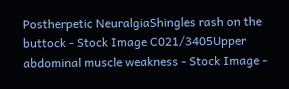Postherpetic NeuralgiaShingles rash on the buttock - Stock Image C021/3405Upper abdominal muscle weakness - Stock Image -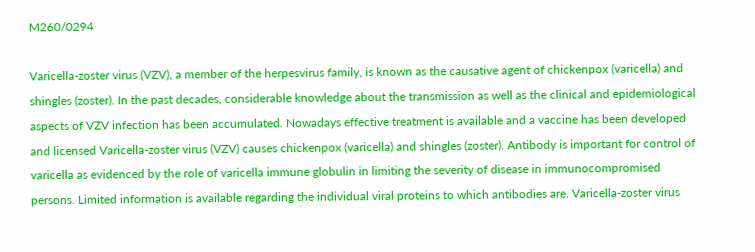M260/0294

Varicella-zoster virus (VZV), a member of the herpesvirus family, is known as the causative agent of chickenpox (varicella) and shingles (zoster). In the past decades, considerable knowledge about the transmission as well as the clinical and epidemiological aspects of VZV infection has been accumulated. Nowadays effective treatment is available and a vaccine has been developed and licensed Varicella-zoster virus (VZV) causes chickenpox (varicella) and shingles (zoster). Antibody is important for control of varicella as evidenced by the role of varicella immune globulin in limiting the severity of disease in immunocompromised persons. Limited information is available regarding the individual viral proteins to which antibodies are. Varicella-zoster virus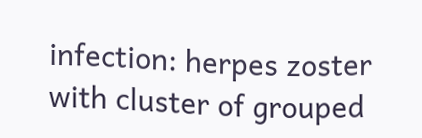infection: herpes zoster with cluster of grouped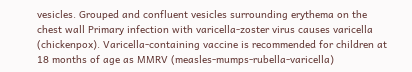vesicles. Grouped and confluent vesicles surrounding erythema on the chest wall Primary infection with varicella-zoster virus causes varicella (chickenpox). Varicella-containing vaccine is recommended for children at 18 months of age as MMRV (measles-mumps-rubella-varicella)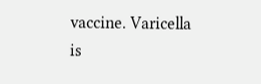vaccine. Varicella is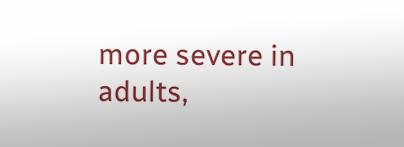more severe in adults,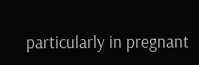particularly in pregnant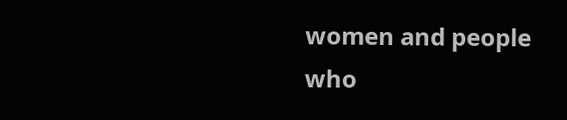women and people who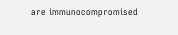are immunocompromised